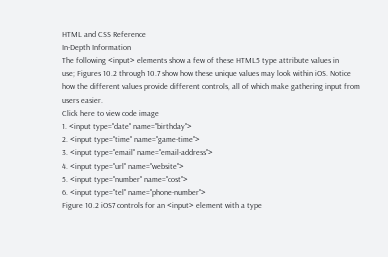HTML and CSS Reference
In-Depth Information
The following <input> elements show a few of these HTML5 type attribute values in
use; Figures 10.2 through 10.7 show how these unique values may look within iOS. Notice
how the different values provide different controls, all of which make gathering input from
users easier.
Click here to view code image
1. <input type="date" name="birthday">
2. <input type="time" name="game-time">
3. <input type="email" name="email-address">
4. <input type="url" name="website">
5. <input type="number" name="cost">
6. <input type="tel" name="phone-number">
Figure 10.2 iOS7 controls for an <input> element with a type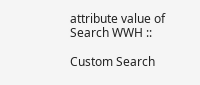attribute value of
Search WWH ::

Custom Search